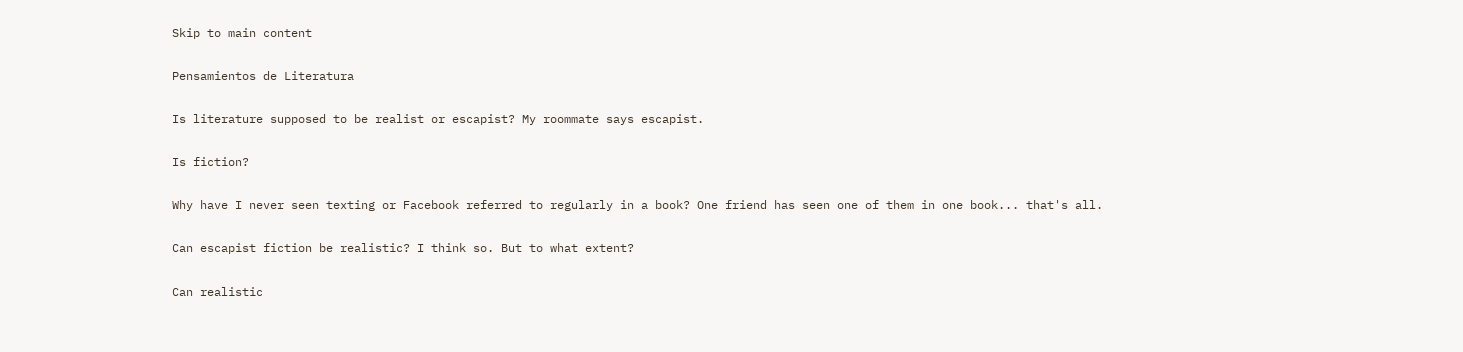Skip to main content

Pensamientos de Literatura

Is literature supposed to be realist or escapist? My roommate says escapist.

Is fiction?

Why have I never seen texting or Facebook referred to regularly in a book? One friend has seen one of them in one book... that's all.

Can escapist fiction be realistic? I think so. But to what extent?

Can realistic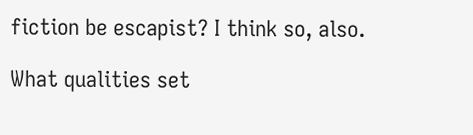fiction be escapist? I think so, also.

What qualities set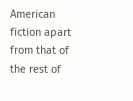American fiction apart from that of the rest of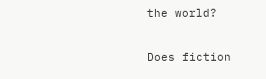the world?

Does fiction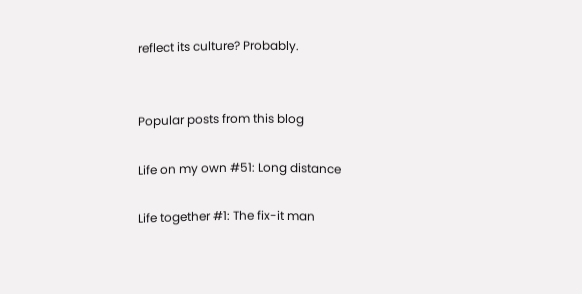reflect its culture? Probably.


Popular posts from this blog

Life on my own #51: Long distance

Life together #1: The fix-it man